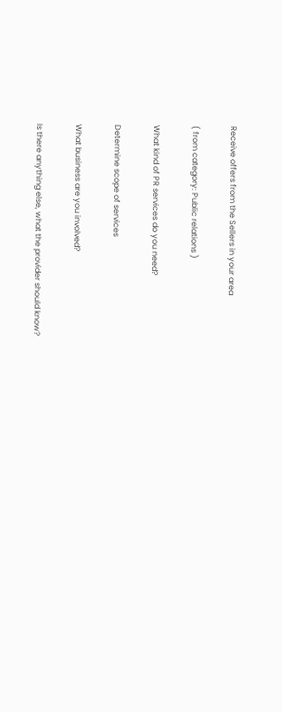Receive offers from the Sellers in your area

( from category: Public relations )

What kind of PR services do you need?

Determine scope of services

What business are you involved?

Is there anything else, what the provider should know?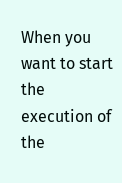When you want to start the execution of the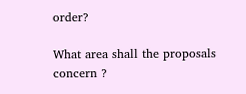order?

What area shall the proposals concern ?